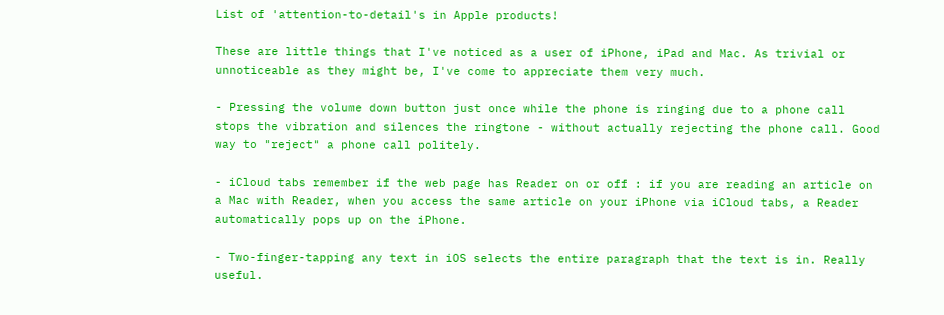List of 'attention-to-detail's in Apple products!

These are little things that I've noticed as a user of iPhone, iPad and Mac. As trivial or unnoticeable as they might be, I've come to appreciate them very much.

- Pressing the volume down button just once while the phone is ringing due to a phone call stops the vibration and silences the ringtone - without actually rejecting the phone call. Good way to "reject" a phone call politely.

- iCloud tabs remember if the web page has Reader on or off : if you are reading an article on a Mac with Reader, when you access the same article on your iPhone via iCloud tabs, a Reader automatically pops up on the iPhone.

- Two-finger-tapping any text in iOS selects the entire paragraph that the text is in. Really useful.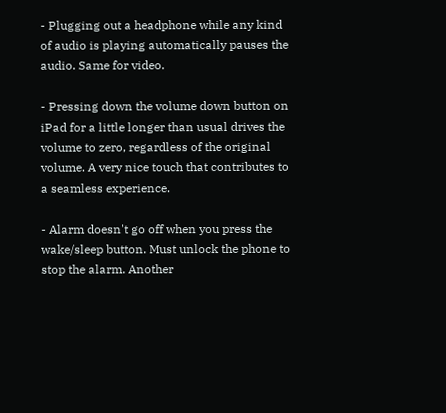- Plugging out a headphone while any kind of audio is playing automatically pauses the audio. Same for video.

- Pressing down the volume down button on iPad for a little longer than usual drives the volume to zero, regardless of the original volume. A very nice touch that contributes to a seamless experience.

- Alarm doesn't go off when you press the wake/sleep button. Must unlock the phone to stop the alarm. Another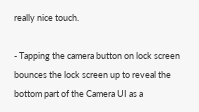really nice touch.

- Tapping the camera button on lock screen bounces the lock screen up to reveal the bottom part of the Camera UI as a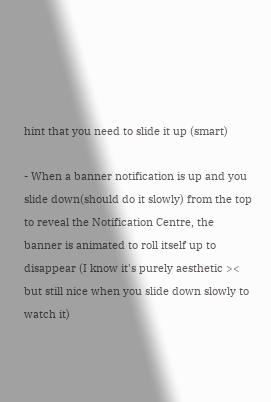hint that you need to slide it up (smart)

- When a banner notification is up and you slide down(should do it slowly) from the top to reveal the Notification Centre, the banner is animated to roll itself up to disappear (I know it's purely aesthetic >< but still nice when you slide down slowly to watch it)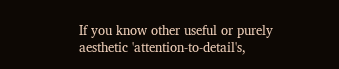If you know other useful or purely aesthetic 'attention-to-detail's,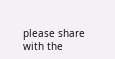please share with the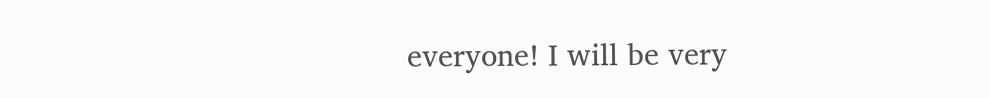everyone! I will be very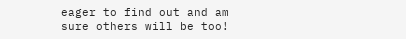eager to find out and am sure others will be too!